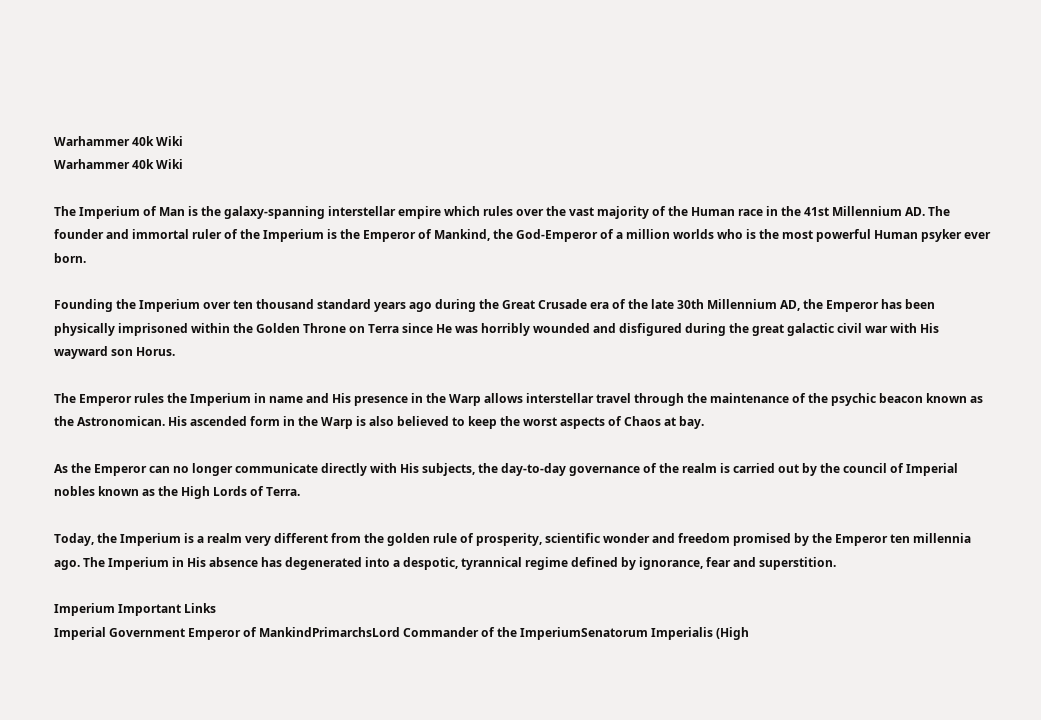Warhammer 40k Wiki
Warhammer 40k Wiki

The Imperium of Man is the galaxy-spanning interstellar empire which rules over the vast majority of the Human race in the 41st Millennium AD. The founder and immortal ruler of the Imperium is the Emperor of Mankind, the God-Emperor of a million worlds who is the most powerful Human psyker ever born.

Founding the Imperium over ten thousand standard years ago during the Great Crusade era of the late 30th Millennium AD, the Emperor has been physically imprisoned within the Golden Throne on Terra since He was horribly wounded and disfigured during the great galactic civil war with His wayward son Horus.

The Emperor rules the Imperium in name and His presence in the Warp allows interstellar travel through the maintenance of the psychic beacon known as the Astronomican. His ascended form in the Warp is also believed to keep the worst aspects of Chaos at bay.

As the Emperor can no longer communicate directly with His subjects, the day-to-day governance of the realm is carried out by the council of Imperial nobles known as the High Lords of Terra.

Today, the Imperium is a realm very different from the golden rule of prosperity, scientific wonder and freedom promised by the Emperor ten millennia ago. The Imperium in His absence has degenerated into a despotic, tyrannical regime defined by ignorance, fear and superstition.

Imperium Important Links
Imperial Government Emperor of MankindPrimarchsLord Commander of the ImperiumSenatorum Imperialis (High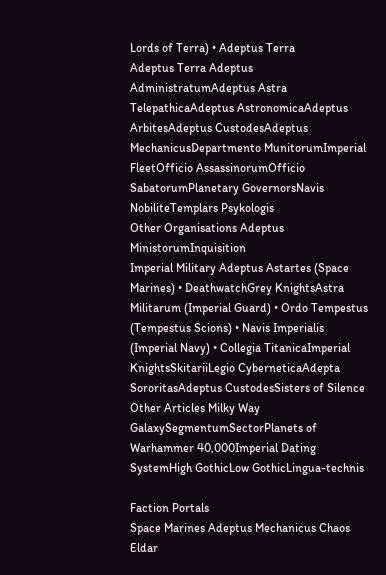Lords of Terra) • Adeptus Terra
Adeptus Terra Adeptus AdministratumAdeptus Astra TelepathicaAdeptus AstronomicaAdeptus ArbitesAdeptus CustodesAdeptus MechanicusDepartmento MunitorumImperial FleetOfficio AssassinorumOfficio SabatorumPlanetary GovernorsNavis NobiliteTemplars Psykologis
Other Organisations Adeptus MinistorumInquisition
Imperial Military Adeptus Astartes (Space Marines) • DeathwatchGrey KnightsAstra Militarum (Imperial Guard) • Ordo Tempestus (Tempestus Scions) • Navis Imperialis (Imperial Navy) • Collegia TitanicaImperial KnightsSkitariiLegio CyberneticaAdepta SororitasAdeptus CustodesSisters of Silence
Other Articles Milky Way GalaxySegmentumSectorPlanets of Warhammer 40,000Imperial Dating SystemHigh GothicLow GothicLingua-technis

Faction Portals
Space Marines Adeptus Mechanicus Chaos Eldar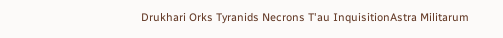Drukhari Orks Tyranids Necrons T'au InquisitionAstra Militarum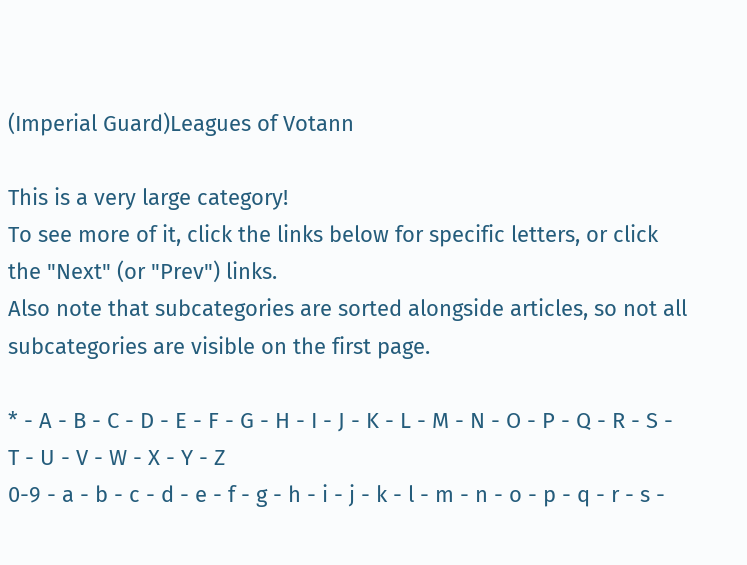(Imperial Guard)Leagues of Votann

This is a very large category!
To see more of it, click the links below for specific letters, or click the "Next" (or "Prev") links.
Also note that subcategories are sorted alongside articles, so not all subcategories are visible on the first page.

* - A - B - C - D - E - F - G - H - I - J - K - L - M - N - O - P - Q - R - S - T - U - V - W - X - Y - Z
0-9 - a - b - c - d - e - f - g - h - i - j - k - l - m - n - o - p - q - r - s -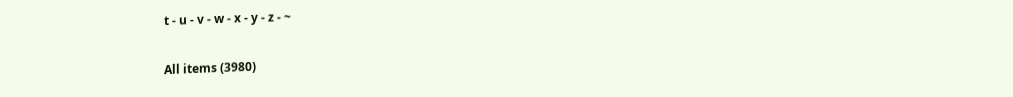t - u - v - w - x - y - z - ~

All items (3980)